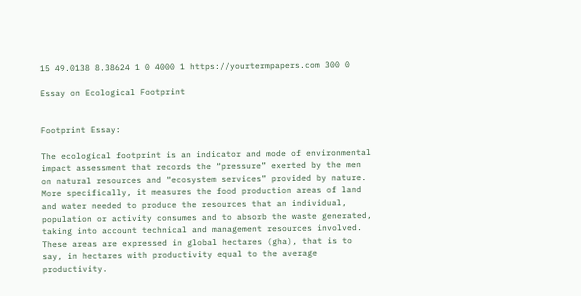15 49.0138 8.38624 1 0 4000 1 https://yourtermpapers.com 300 0

Essay on Ecological Footprint


Footprint Essay:

The ecological footprint is an indicator and mode of environmental impact assessment that records the “pressure” exerted by the men on natural resources and “ecosystem services” provided by nature. More specifically, it measures the food production areas of land and water needed to produce the resources that an individual, population or activity consumes and to absorb the waste generated, taking into account technical and management resources involved. These areas are expressed in global hectares (gha), that is to say, in hectares with productivity equal to the average productivity.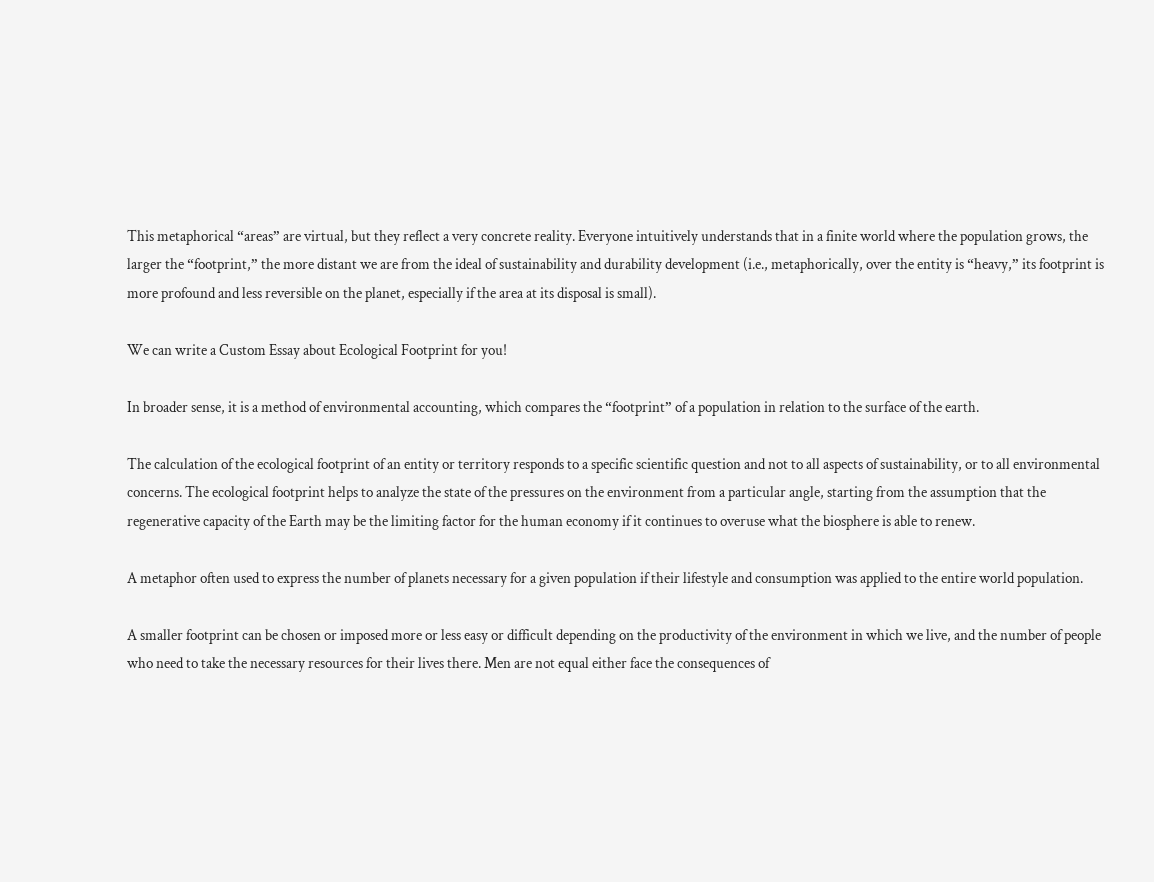This metaphorical “areas” are virtual, but they reflect a very concrete reality. Everyone intuitively understands that in a finite world where the population grows, the larger the “footprint,” the more distant we are from the ideal of sustainability and durability development (i.e., metaphorically, over the entity is “heavy,” its footprint is more profound and less reversible on the planet, especially if the area at its disposal is small).

We can write a Custom Essay about Ecological Footprint for you!

In broader sense, it is a method of environmental accounting, which compares the “footprint” of a population in relation to the surface of the earth.

The calculation of the ecological footprint of an entity or territory responds to a specific scientific question and not to all aspects of sustainability, or to all environmental concerns. The ecological footprint helps to analyze the state of the pressures on the environment from a particular angle, starting from the assumption that the regenerative capacity of the Earth may be the limiting factor for the human economy if it continues to overuse what the biosphere is able to renew.

A metaphor often used to express the number of planets necessary for a given population if their lifestyle and consumption was applied to the entire world population.

A smaller footprint can be chosen or imposed more or less easy or difficult depending on the productivity of the environment in which we live, and the number of people who need to take the necessary resources for their lives there. Men are not equal either face the consequences of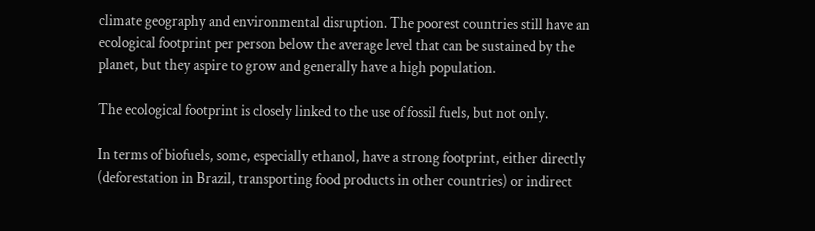climate geography and environmental disruption. The poorest countries still have an ecological footprint per person below the average level that can be sustained by the planet, but they aspire to grow and generally have a high population.

The ecological footprint is closely linked to the use of fossil fuels, but not only.

In terms of biofuels, some, especially ethanol, have a strong footprint, either directly (deforestation in Brazil, transporting food products in other countries) or indirect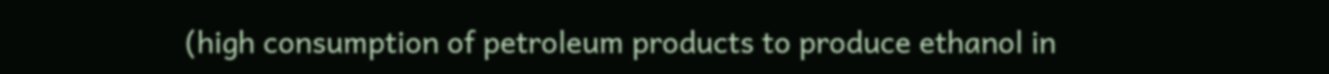(high consumption of petroleum products to produce ethanol in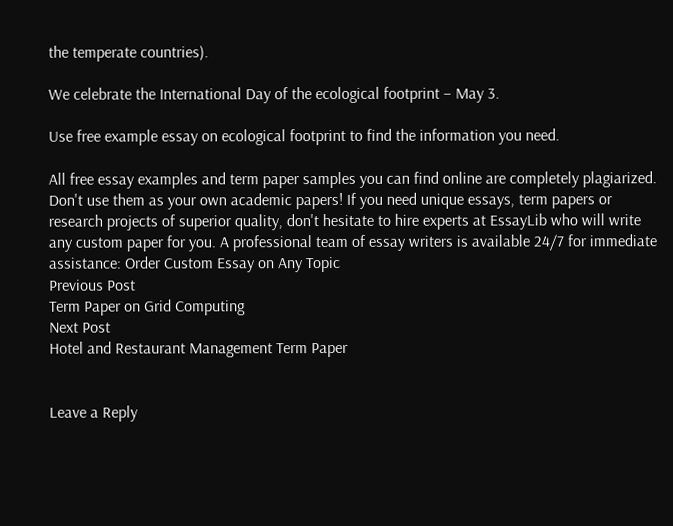the temperate countries).

We celebrate the International Day of the ecological footprint – May 3.

Use free example essay on ecological footprint to find the information you need.

All free essay examples and term paper samples you can find online are completely plagiarized. Don't use them as your own academic papers! If you need unique essays, term papers or research projects of superior quality, don't hesitate to hire experts at EssayLib who will write any custom paper for you. A professional team of essay writers is available 24/7 for immediate assistance: Order Custom Essay on Any Topic
Previous Post
Term Paper on Grid Computing
Next Post
Hotel and Restaurant Management Term Paper


Leave a Reply